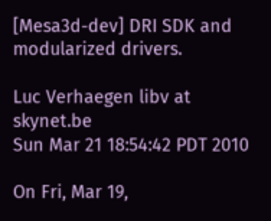[Mesa3d-dev] DRI SDK and modularized drivers.

Luc Verhaegen libv at skynet.be
Sun Mar 21 18:54:42 PDT 2010

On Fri, Mar 19,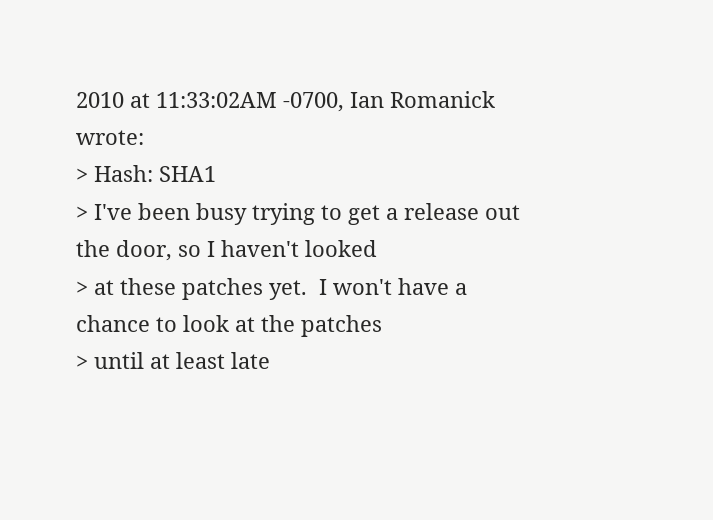2010 at 11:33:02AM -0700, Ian Romanick wrote:
> Hash: SHA1
> I've been busy trying to get a release out the door, so I haven't looked
> at these patches yet.  I won't have a chance to look at the patches
> until at least late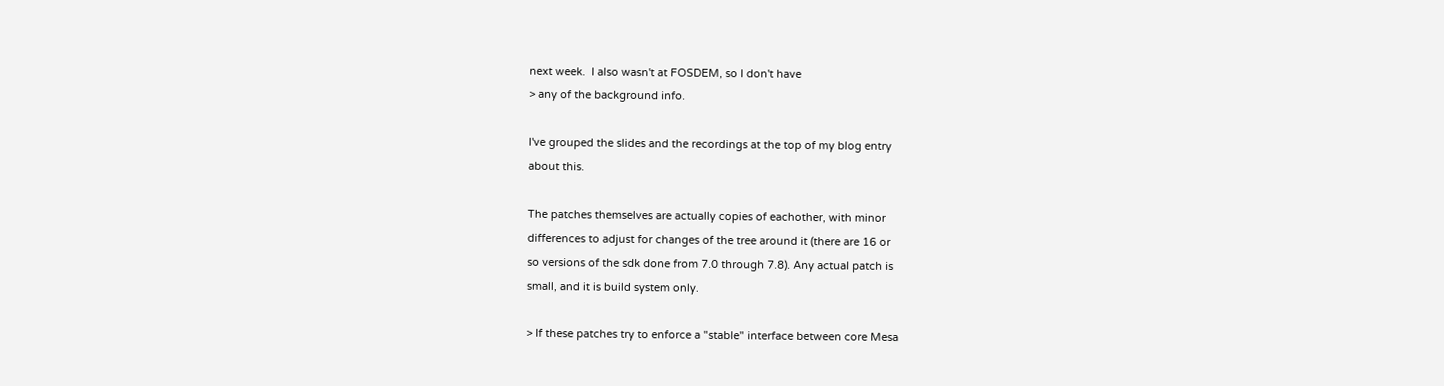next week.  I also wasn't at FOSDEM, so I don't have
> any of the background info.

I've grouped the slides and the recordings at the top of my blog entry
about this.

The patches themselves are actually copies of eachother, with minor
differences to adjust for changes of the tree around it (there are 16 or
so versions of the sdk done from 7.0 through 7.8). Any actual patch is
small, and it is build system only.

> If these patches try to enforce a "stable" interface between core Mesa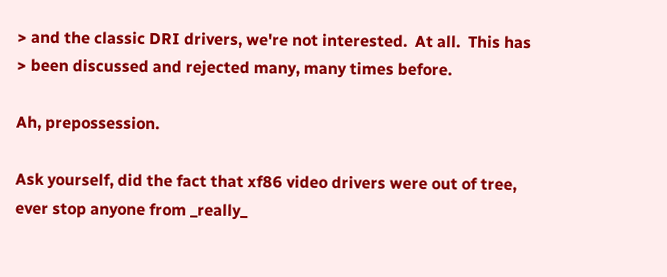> and the classic DRI drivers, we're not interested.  At all.  This has
> been discussed and rejected many, many times before.

Ah, prepossession.

Ask yourself, did the fact that xf86 video drivers were out of tree,
ever stop anyone from _really_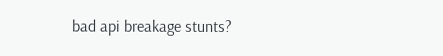bad api breakage stunts?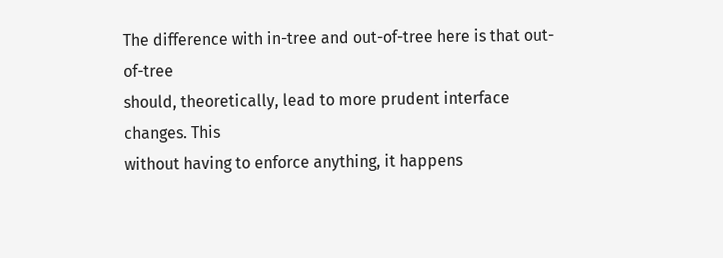The difference with in-tree and out-of-tree here is that out-of-tree
should, theoretically, lead to more prudent interface changes. This
without having to enforce anything, it happens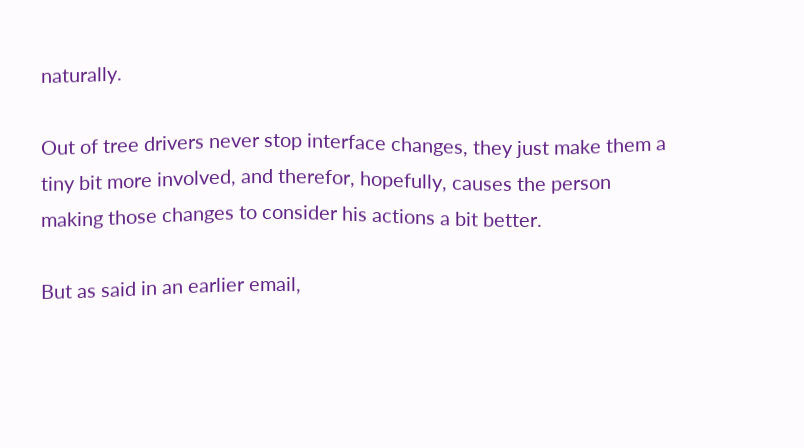naturally.

Out of tree drivers never stop interface changes, they just make them a
tiny bit more involved, and therefor, hopefully, causes the person
making those changes to consider his actions a bit better.

But as said in an earlier email,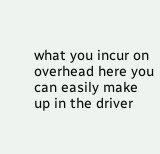what you incur on overhead here you
can easily make up in the driver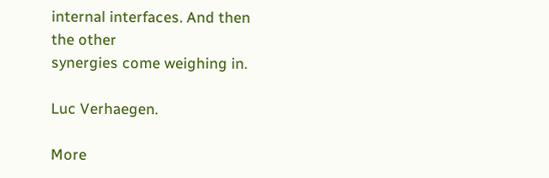internal interfaces. And then the other
synergies come weighing in.

Luc Verhaegen.

More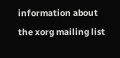information about the xorg mailing list